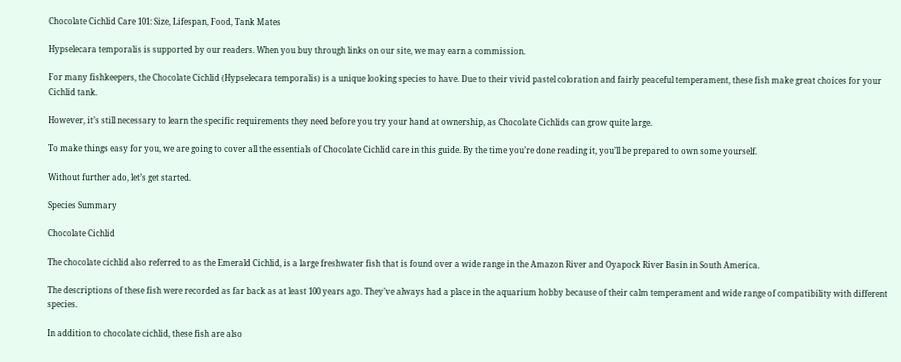Chocolate Cichlid Care 101: Size, Lifespan, Food, Tank Mates

Hypselecara temporalis is supported by our readers. When you buy through links on our site, we may earn a commission.

For many fishkeepers, the Chocolate Cichlid (Hypselecara temporalis) is a unique looking species to have. Due to their vivid pastel coloration and fairly peaceful temperament, these fish make great choices for your Cichlid tank.

However, it’s still necessary to learn the specific requirements they need before you try your hand at ownership, as Chocolate Cichlids can grow quite large.

To make things easy for you, we are going to cover all the essentials of Chocolate Cichlid care in this guide. By the time you’re done reading it, you’ll be prepared to own some yourself.

Without further ado, let’s get started.

Species Summary

Chocolate Cichlid

The chocolate cichlid also referred to as the Emerald Cichlid, is a large freshwater fish that is found over a wide range in the Amazon River and Oyapock River Basin in South America.

The descriptions of these fish were recorded as far back as at least 100 years ago. They’ve always had a place in the aquarium hobby because of their calm temperament and wide range of compatibility with different species.

In addition to chocolate cichlid, these fish are also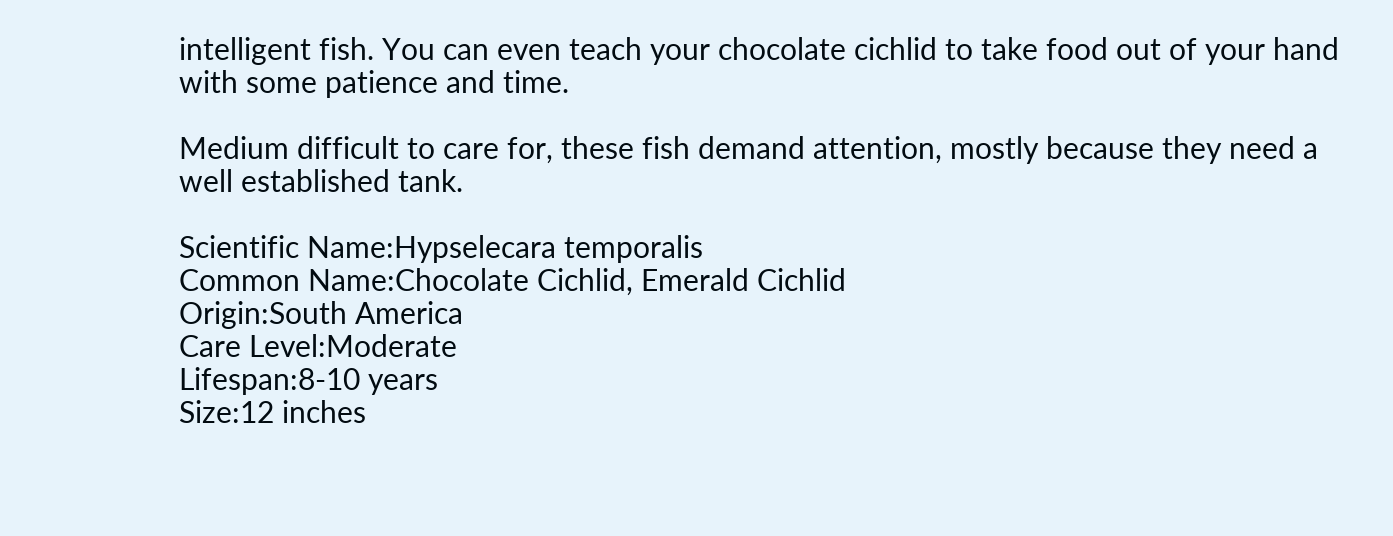intelligent fish. You can even teach your chocolate cichlid to take food out of your hand with some patience and time.

Medium difficult to care for, these fish demand attention, mostly because they need a well established tank.

Scientific Name:Hypselecara temporalis
Common Name:Chocolate Cichlid, Emerald Cichlid
Origin:South America
Care Level:Moderate
Lifespan:8-10 years
Size:12 inches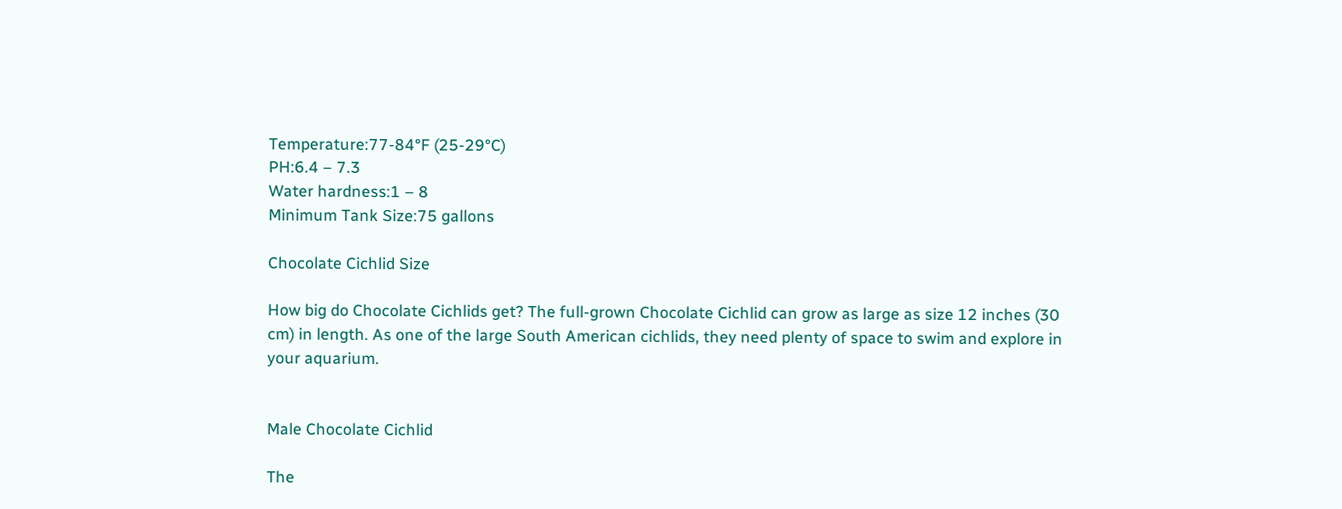Temperature:77-84°F (25-29°C)
PH:6.4 – 7.3
Water hardness:1 – 8
Minimum Tank Size:75 gallons

Chocolate Cichlid Size

How big do Chocolate Cichlids get? The full-grown Chocolate Cichlid can grow as large as size 12 inches (30 cm) in length. As one of the large South American cichlids, they need plenty of space to swim and explore in your aquarium.


Male Chocolate Cichlid

The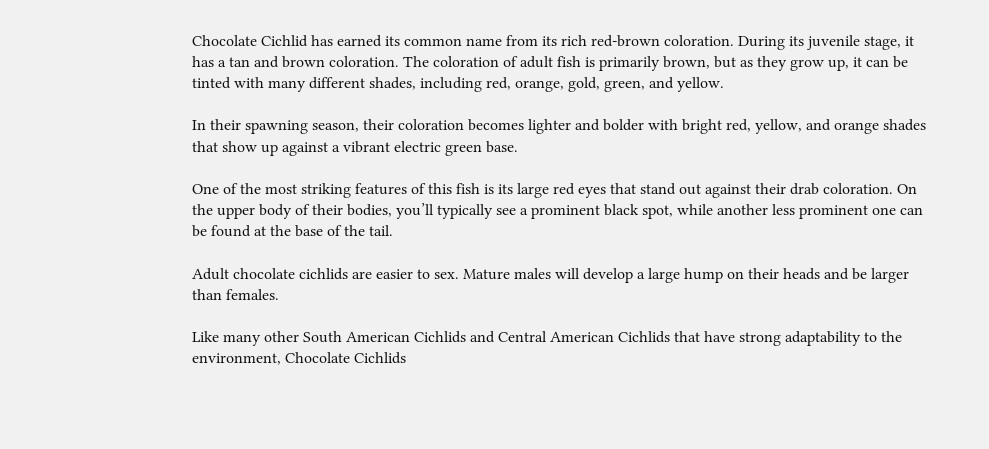Chocolate Cichlid has earned its common name from its rich red-brown coloration. During its juvenile stage, it has a tan and brown coloration. The coloration of adult fish is primarily brown, but as they grow up, it can be tinted with many different shades, including red, orange, gold, green, and yellow.

In their spawning season, their coloration becomes lighter and bolder with bright red, yellow, and orange shades that show up against a vibrant electric green base.

One of the most striking features of this fish is its large red eyes that stand out against their drab coloration. On the upper body of their bodies, you’ll typically see a prominent black spot, while another less prominent one can be found at the base of the tail.

Adult chocolate cichlids are easier to sex. Mature males will develop a large hump on their heads and be larger than females.

Like many other South American Cichlids and Central American Cichlids that have strong adaptability to the environment, Chocolate Cichlids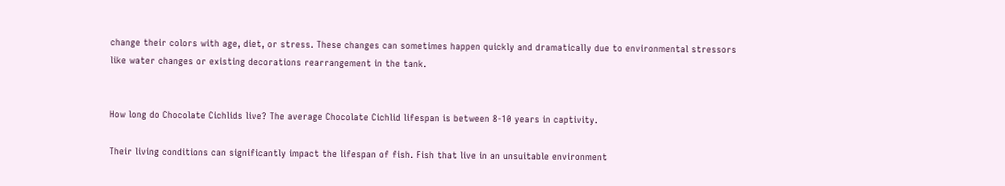change their colors with age, diet, or stress. These changes can sometimes happen quickly and dramatically due to environmental stressors like water changes or existing decorations rearrangement in the tank.


How long do Chocolate Cichlids live? The average Chocolate Cichlid lifespan is between 8-10 years in captivity.

Their living conditions can significantly impact the lifespan of fish. Fish that live in an unsuitable environment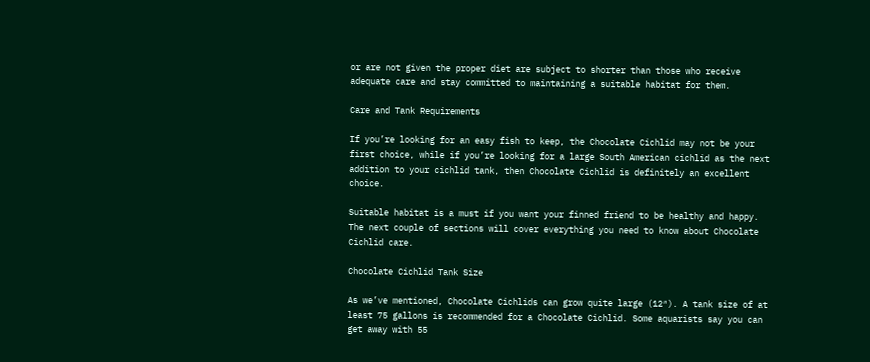or are not given the proper diet are subject to shorter than those who receive adequate care and stay committed to maintaining a suitable habitat for them.

Care and Tank Requirements

If you’re looking for an easy fish to keep, the Chocolate Cichlid may not be your first choice, while if you’re looking for a large South American cichlid as the next addition to your cichlid tank, then Chocolate Cichlid is definitely an excellent choice.

Suitable habitat is a must if you want your finned friend to be healthy and happy. The next couple of sections will cover everything you need to know about Chocolate Cichlid care.

Chocolate Cichlid Tank Size

As we’ve mentioned, Chocolate Cichlids can grow quite large (12″). A tank size of at least 75 gallons is recommended for a Chocolate Cichlid. Some aquarists say you can get away with 55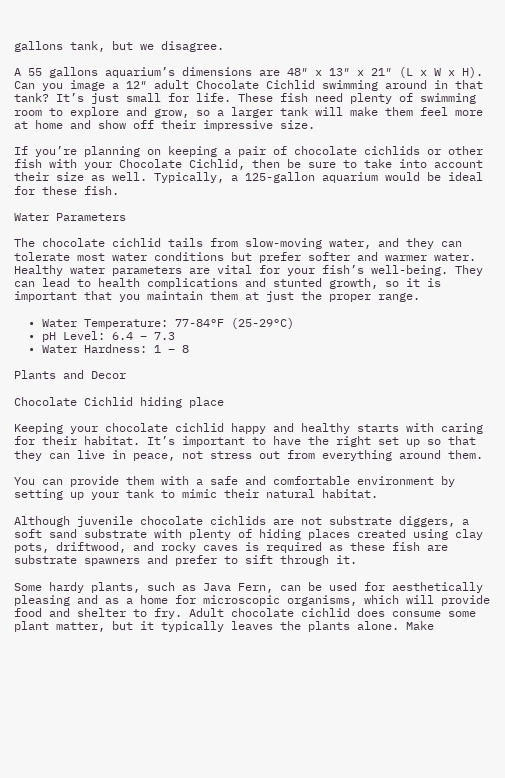gallons tank, but we disagree.

A 55 gallons aquarium’s dimensions are 48″ x 13″ x 21″ (L x W x H). Can you image a 12″ adult Chocolate Cichlid swimming around in that tank? It’s just small for life. These fish need plenty of swimming room to explore and grow, so a larger tank will make them feel more at home and show off their impressive size.

If you’re planning on keeping a pair of chocolate cichlids or other fish with your Chocolate Cichlid, then be sure to take into account their size as well. Typically, a 125-gallon aquarium would be ideal for these fish.

Water Parameters

The chocolate cichlid tails from slow-moving water, and they can tolerate most water conditions but prefer softer and warmer water. Healthy water parameters are vital for your fish’s well-being. They can lead to health complications and stunted growth, so it is important that you maintain them at just the proper range.

  • Water Temperature: 77-84°F (25-29°C)
  • pH Level: 6.4 – 7.3
  • Water Hardness: 1 – 8

Plants and Decor

Chocolate Cichlid hiding place

Keeping your chocolate cichlid happy and healthy starts with caring for their habitat. It’s important to have the right set up so that they can live in peace, not stress out from everything around them.

You can provide them with a safe and comfortable environment by setting up your tank to mimic their natural habitat.

Although juvenile chocolate cichlids are not substrate diggers, a soft sand substrate with plenty of hiding places created using clay pots, driftwood, and rocky caves is required as these fish are substrate spawners and prefer to sift through it.

Some hardy plants, such as Java Fern, can be used for aesthetically pleasing and as a home for microscopic organisms, which will provide food and shelter to fry. Adult chocolate cichlid does consume some plant matter, but it typically leaves the plants alone. Make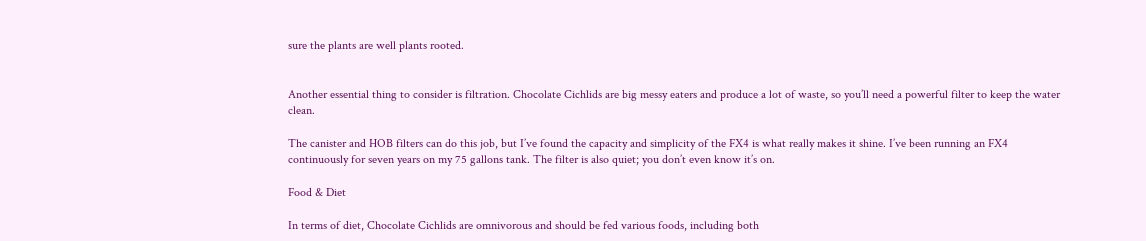sure the plants are well plants rooted.


Another essential thing to consider is filtration. Chocolate Cichlids are big messy eaters and produce a lot of waste, so you’ll need a powerful filter to keep the water clean.

The canister and HOB filters can do this job, but I’ve found the capacity and simplicity of the FX4 is what really makes it shine. I’ve been running an FX4 continuously for seven years on my 75 gallons tank. The filter is also quiet; you don’t even know it’s on.

Food & Diet

In terms of diet, Chocolate Cichlids are omnivorous and should be fed various foods, including both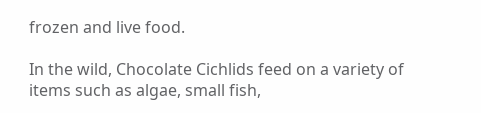frozen and live food.

In the wild, Chocolate Cichlids feed on a variety of items such as algae, small fish,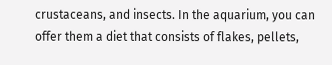crustaceans, and insects. In the aquarium, you can offer them a diet that consists of flakes, pellets,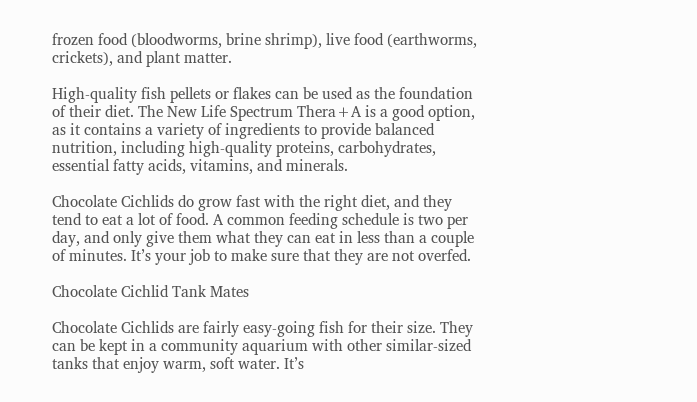frozen food (bloodworms, brine shrimp), live food (earthworms, crickets), and plant matter.

High-quality fish pellets or flakes can be used as the foundation of their diet. The New Life Spectrum Thera+A is a good option, as it contains a variety of ingredients to provide balanced nutrition, including high-quality proteins, carbohydrates, essential fatty acids, vitamins, and minerals.

Chocolate Cichlids do grow fast with the right diet, and they tend to eat a lot of food. A common feeding schedule is two per day, and only give them what they can eat in less than a couple of minutes. It’s your job to make sure that they are not overfed.

Chocolate Cichlid Tank Mates

Chocolate Cichlids are fairly easy-going fish for their size. They can be kept in a community aquarium with other similar-sized tanks that enjoy warm, soft water. It’s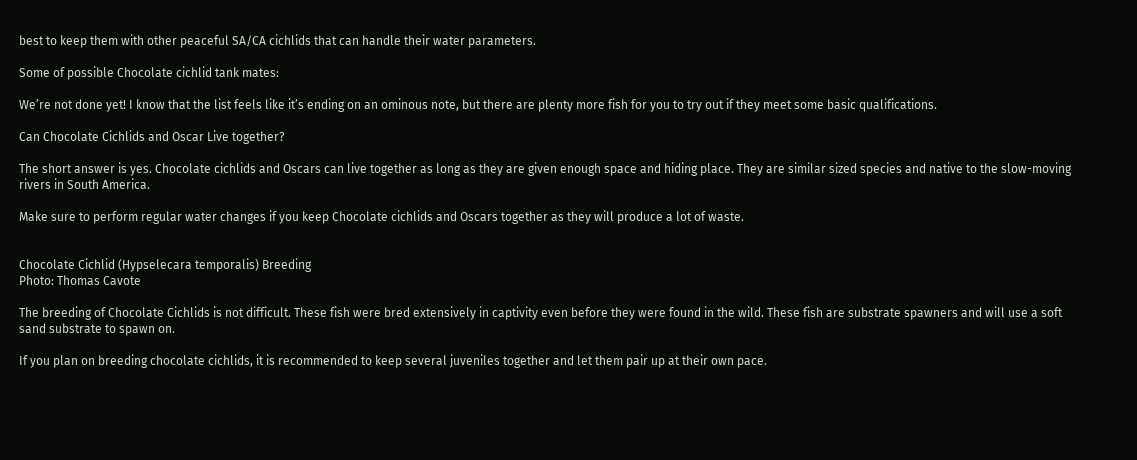best to keep them with other peaceful SA/CA cichlids that can handle their water parameters.

Some of possible Chocolate cichlid tank mates:

We’re not done yet! I know that the list feels like it’s ending on an ominous note, but there are plenty more fish for you to try out if they meet some basic qualifications.

Can Chocolate Cichlids and Oscar Live together?

The short answer is yes. Chocolate cichlids and Oscars can live together as long as they are given enough space and hiding place. They are similar sized species and native to the slow-moving rivers in South America.

Make sure to perform regular water changes if you keep Chocolate cichlids and Oscars together as they will produce a lot of waste.


Chocolate Cichlid (Hypselecara temporalis) Breeding
Photo: Thomas Cavote

The breeding of Chocolate Cichlids is not difficult. These fish were bred extensively in captivity even before they were found in the wild. These fish are substrate spawners and will use a soft sand substrate to spawn on.

If you plan on breeding chocolate cichlids, it is recommended to keep several juveniles together and let them pair up at their own pace.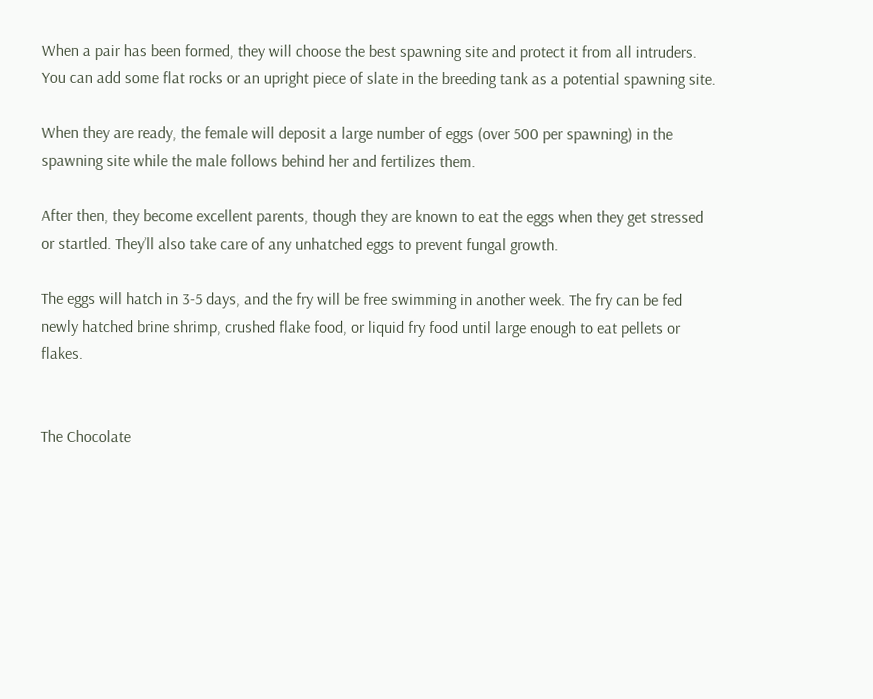When a pair has been formed, they will choose the best spawning site and protect it from all intruders. You can add some flat rocks or an upright piece of slate in the breeding tank as a potential spawning site.

When they are ready, the female will deposit a large number of eggs (over 500 per spawning) in the spawning site while the male follows behind her and fertilizes them.

After then, they become excellent parents, though they are known to eat the eggs when they get stressed or startled. They’ll also take care of any unhatched eggs to prevent fungal growth.

The eggs will hatch in 3-5 days, and the fry will be free swimming in another week. The fry can be fed newly hatched brine shrimp, crushed flake food, or liquid fry food until large enough to eat pellets or flakes.


The Chocolate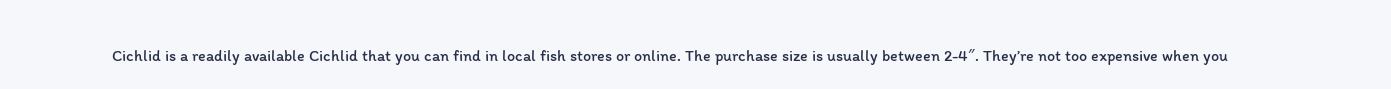Cichlid is a readily available Cichlid that you can find in local fish stores or online. The purchase size is usually between 2-4″. They’re not too expensive when you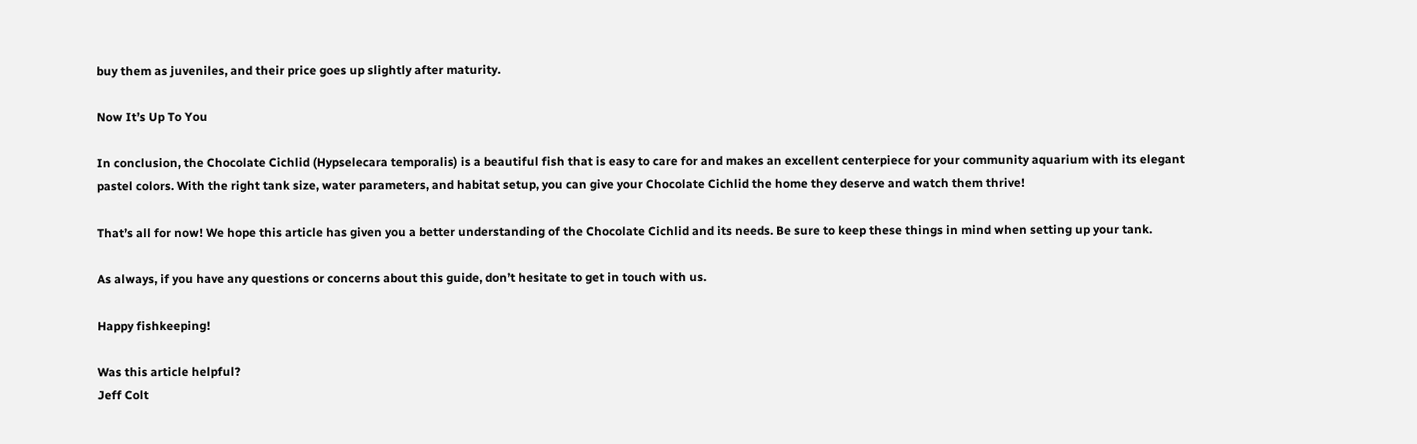buy them as juveniles, and their price goes up slightly after maturity.

Now It’s Up To You

In conclusion, the Chocolate Cichlid (Hypselecara temporalis) is a beautiful fish that is easy to care for and makes an excellent centerpiece for your community aquarium with its elegant pastel colors. With the right tank size, water parameters, and habitat setup, you can give your Chocolate Cichlid the home they deserve and watch them thrive!

That’s all for now! We hope this article has given you a better understanding of the Chocolate Cichlid and its needs. Be sure to keep these things in mind when setting up your tank.

As always, if you have any questions or concerns about this guide, don’t hesitate to get in touch with us.

Happy fishkeeping!

Was this article helpful?
Jeff Colt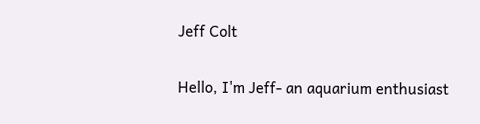Jeff Colt

Hello, I'm Jeff- an aquarium enthusiast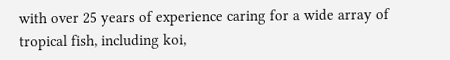with over 25 years of experience caring for a wide array of tropical fish, including koi,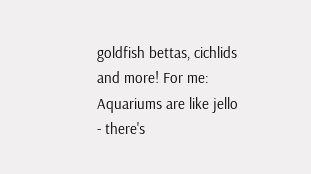goldfish bettas, cichlids and more! For me: Aquariums are like jello - there's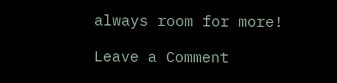always room for more!

Leave a Comment